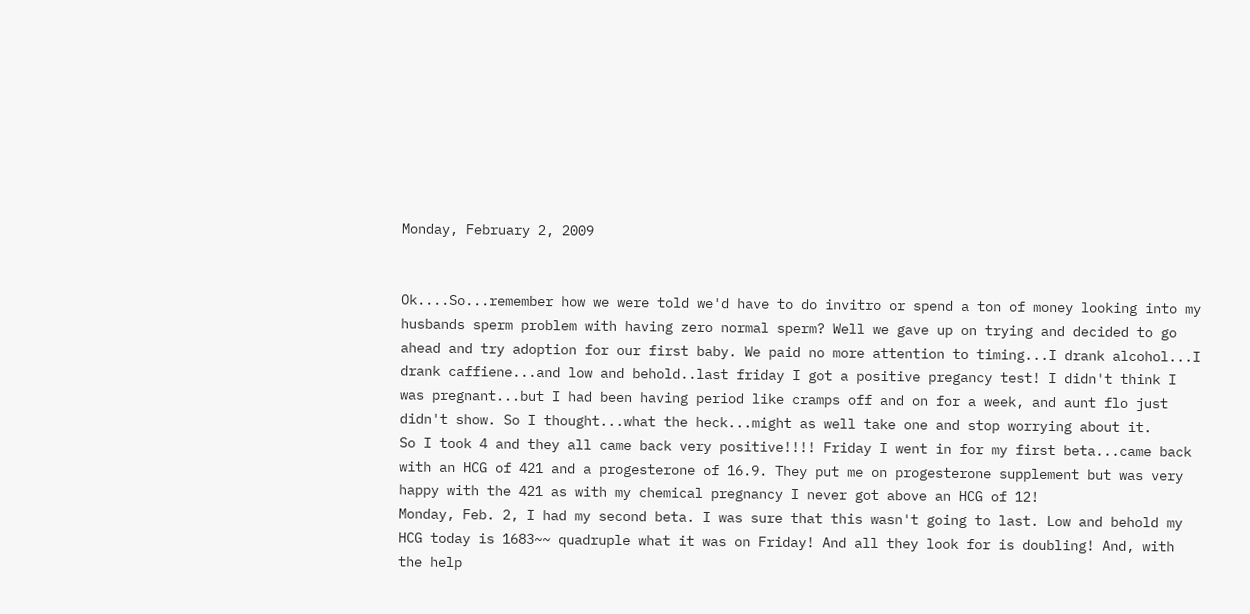Monday, February 2, 2009


Ok....So...remember how we were told we'd have to do invitro or spend a ton of money looking into my husbands sperm problem with having zero normal sperm? Well we gave up on trying and decided to go ahead and try adoption for our first baby. We paid no more attention to timing...I drank alcohol...I drank caffiene...and low and behold..last friday I got a positive pregancy test! I didn't think I was pregnant...but I had been having period like cramps off and on for a week, and aunt flo just didn't show. So I thought...what the heck...might as well take one and stop worrying about it.
So I took 4 and they all came back very positive!!!! Friday I went in for my first beta...came back with an HCG of 421 and a progesterone of 16.9. They put me on progesterone supplement but was very happy with the 421 as with my chemical pregnancy I never got above an HCG of 12!
Monday, Feb. 2, I had my second beta. I was sure that this wasn't going to last. Low and behold my HCG today is 1683~~ quadruple what it was on Friday! And all they look for is doubling! And, with the help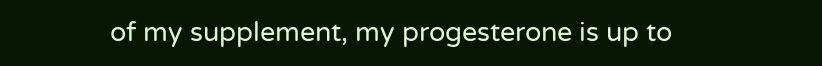of my supplement, my progesterone is up to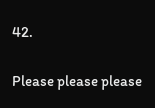42.

Please please please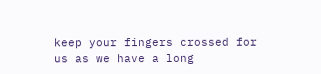keep your fingers crossed for us as we have a long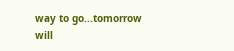way to go...tomorrow will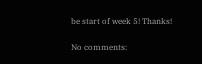be start of week 5! Thanks!

No comments: